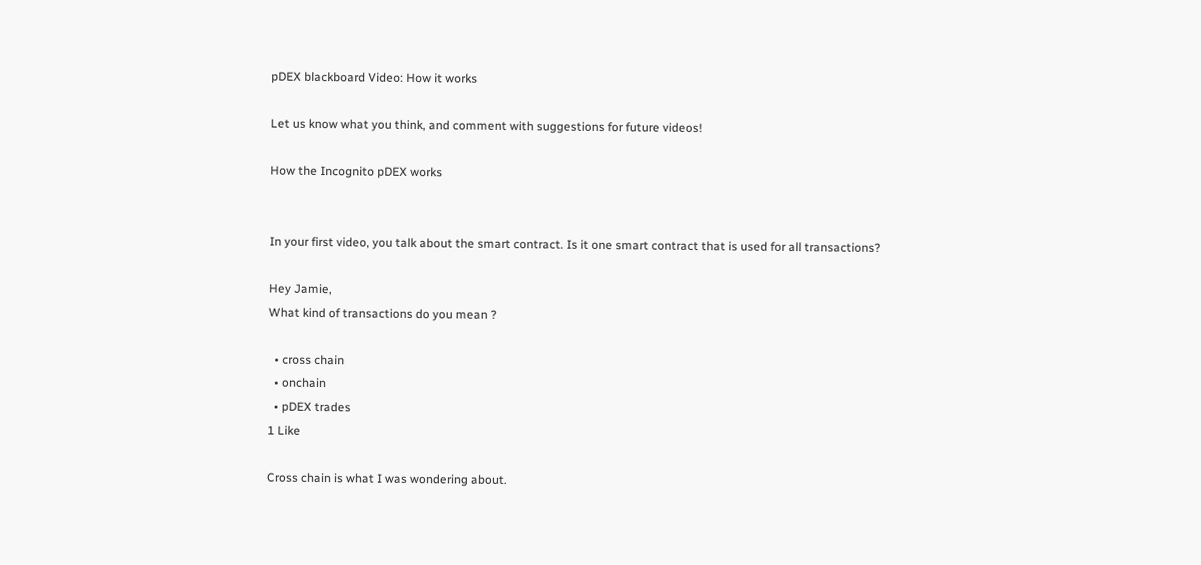pDEX blackboard Video: How it works

Let us know what you think, and comment with suggestions for future videos!

How the Incognito pDEX works


In your first video, you talk about the smart contract. Is it one smart contract that is used for all transactions?

Hey Jamie,
What kind of transactions do you mean ?

  • cross chain
  • onchain
  • pDEX trades
1 Like

Cross chain is what I was wondering about.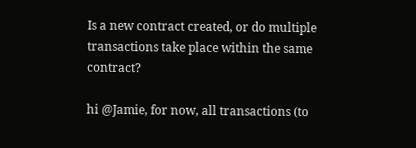Is a new contract created, or do multiple transactions take place within the same contract?

hi @Jamie, for now, all transactions (to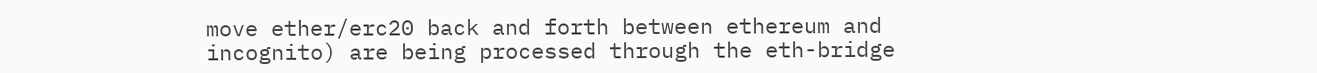move ether/erc20 back and forth between ethereum and incognito) are being processed through the eth-bridge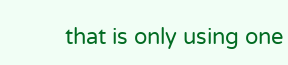that is only using one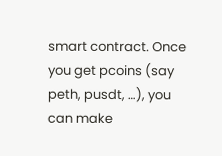smart contract. Once you get pcoins (say peth, pusdt, …), you can make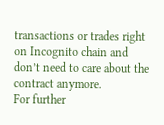transactions or trades right on Incognito chain and don’t need to care about the contract anymore.
For further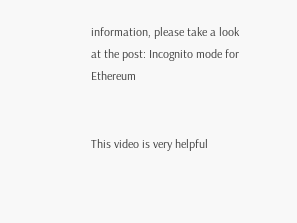information, please take a look at the post: Incognito mode for Ethereum


This video is very helpful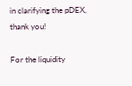in clarifying the pDEX, thank you!

For the liquidity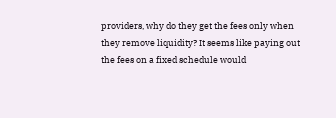providers, why do they get the fees only when they remove liquidity? It seems like paying out the fees on a fixed schedule would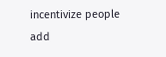incentivize people add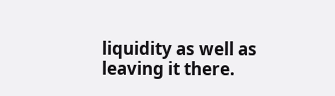liquidity as well as leaving it there.